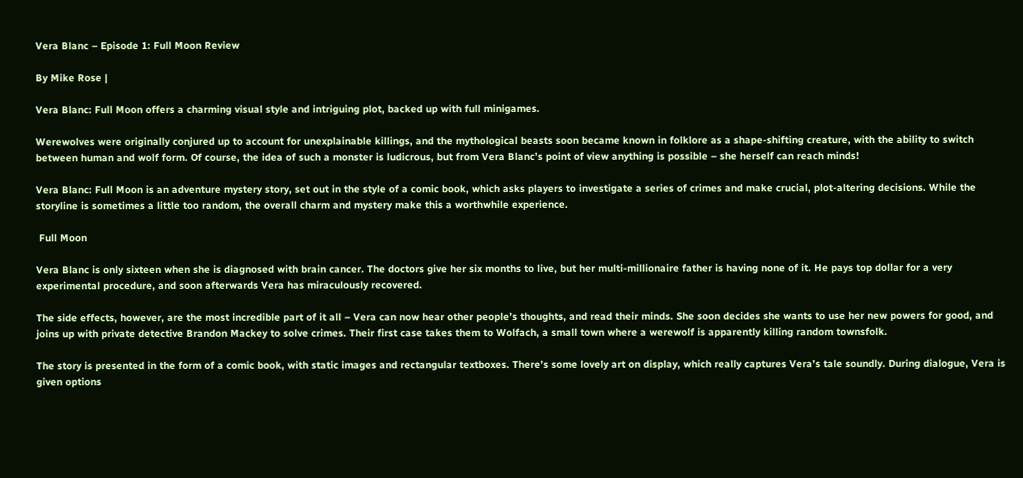Vera Blanc – Episode 1: Full Moon Review

By Mike Rose |

Vera Blanc: Full Moon offers a charming visual style and intriguing plot, backed up with full minigames.

Werewolves were originally conjured up to account for unexplainable killings, and the mythological beasts soon became known in folklore as a shape-shifting creature, with the ability to switch between human and wolf form. Of course, the idea of such a monster is ludicrous, but from Vera Blanc’s point of view anything is possible – she herself can reach minds!

Vera Blanc: Full Moon is an adventure mystery story, set out in the style of a comic book, which asks players to investigate a series of crimes and make crucial, plot-altering decisions. While the storyline is sometimes a little too random, the overall charm and mystery make this a worthwhile experience.

 Full Moon

Vera Blanc is only sixteen when she is diagnosed with brain cancer. The doctors give her six months to live, but her multi-millionaire father is having none of it. He pays top dollar for a very experimental procedure, and soon afterwards Vera has miraculously recovered.

The side effects, however, are the most incredible part of it all – Vera can now hear other people’s thoughts, and read their minds. She soon decides she wants to use her new powers for good, and joins up with private detective Brandon Mackey to solve crimes. Their first case takes them to Wolfach, a small town where a werewolf is apparently killing random townsfolk.

The story is presented in the form of a comic book, with static images and rectangular textboxes. There’s some lovely art on display, which really captures Vera’s tale soundly. During dialogue, Vera is given options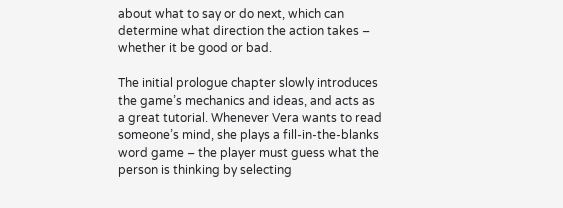about what to say or do next, which can determine what direction the action takes – whether it be good or bad.

The initial prologue chapter slowly introduces the game’s mechanics and ideas, and acts as a great tutorial. Whenever Vera wants to read someone’s mind, she plays a fill-in-the-blanks word game – the player must guess what the person is thinking by selecting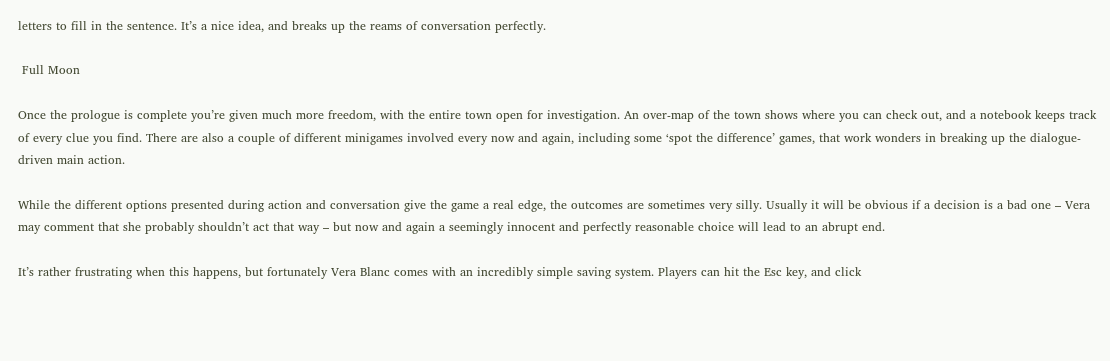letters to fill in the sentence. It’s a nice idea, and breaks up the reams of conversation perfectly.

 Full Moon

Once the prologue is complete you’re given much more freedom, with the entire town open for investigation. An over-map of the town shows where you can check out, and a notebook keeps track of every clue you find. There are also a couple of different minigames involved every now and again, including some ‘spot the difference’ games, that work wonders in breaking up the dialogue-driven main action.

While the different options presented during action and conversation give the game a real edge, the outcomes are sometimes very silly. Usually it will be obvious if a decision is a bad one – Vera may comment that she probably shouldn’t act that way – but now and again a seemingly innocent and perfectly reasonable choice will lead to an abrupt end.

It’s rather frustrating when this happens, but fortunately Vera Blanc comes with an incredibly simple saving system. Players can hit the Esc key, and click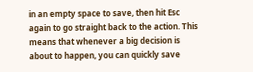in an empty space to save, then hit Esc again to go straight back to the action. This means that whenever a big decision is about to happen, you can quickly save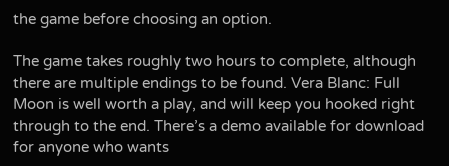the game before choosing an option.

The game takes roughly two hours to complete, although there are multiple endings to be found. Vera Blanc: Full Moon is well worth a play, and will keep you hooked right through to the end. There’s a demo available for download for anyone who wants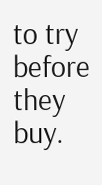to try before they buy.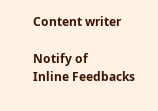Content writer

Notify of
Inline Feedbacks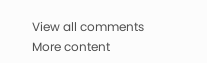View all comments
More content